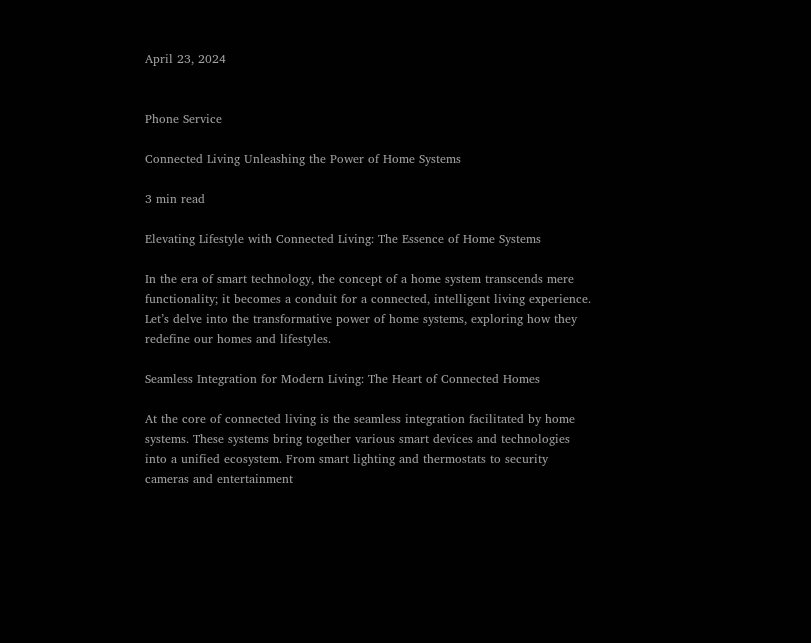April 23, 2024


Phone Service

Connected Living Unleashing the Power of Home Systems

3 min read

Elevating Lifestyle with Connected Living: The Essence of Home Systems

In the era of smart technology, the concept of a home system transcends mere functionality; it becomes a conduit for a connected, intelligent living experience. Let’s delve into the transformative power of home systems, exploring how they redefine our homes and lifestyles.

Seamless Integration for Modern Living: The Heart of Connected Homes

At the core of connected living is the seamless integration facilitated by home systems. These systems bring together various smart devices and technologies into a unified ecosystem. From smart lighting and thermostats to security cameras and entertainment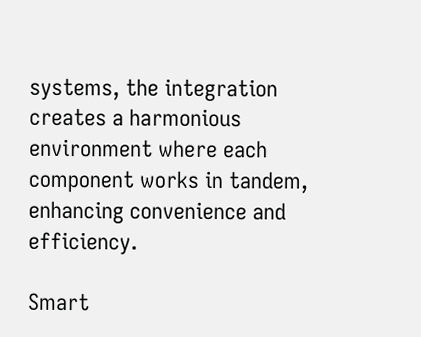systems, the integration creates a harmonious environment where each component works in tandem, enhancing convenience and efficiency.

Smart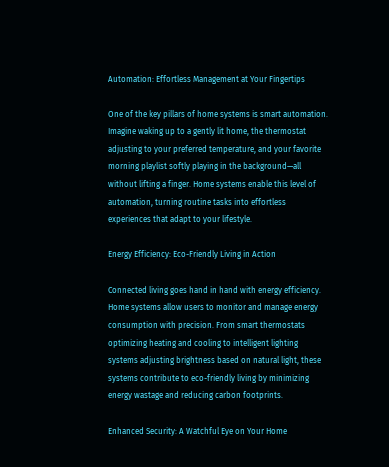Automation: Effortless Management at Your Fingertips

One of the key pillars of home systems is smart automation. Imagine waking up to a gently lit home, the thermostat adjusting to your preferred temperature, and your favorite morning playlist softly playing in the background—all without lifting a finger. Home systems enable this level of automation, turning routine tasks into effortless experiences that adapt to your lifestyle.

Energy Efficiency: Eco-Friendly Living in Action

Connected living goes hand in hand with energy efficiency. Home systems allow users to monitor and manage energy consumption with precision. From smart thermostats optimizing heating and cooling to intelligent lighting systems adjusting brightness based on natural light, these systems contribute to eco-friendly living by minimizing energy wastage and reducing carbon footprints.

Enhanced Security: A Watchful Eye on Your Home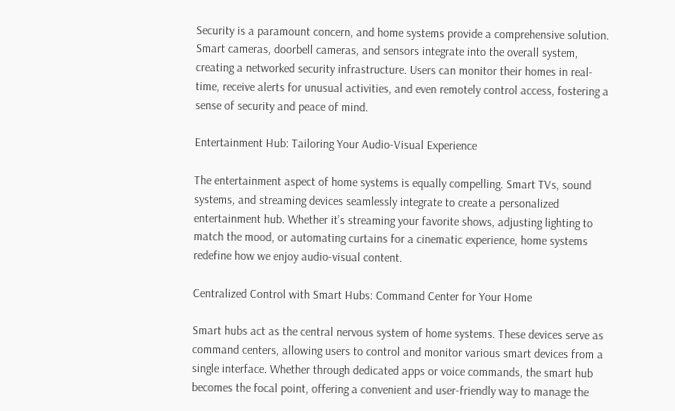Security is a paramount concern, and home systems provide a comprehensive solution. Smart cameras, doorbell cameras, and sensors integrate into the overall system, creating a networked security infrastructure. Users can monitor their homes in real-time, receive alerts for unusual activities, and even remotely control access, fostering a sense of security and peace of mind.

Entertainment Hub: Tailoring Your Audio-Visual Experience

The entertainment aspect of home systems is equally compelling. Smart TVs, sound systems, and streaming devices seamlessly integrate to create a personalized entertainment hub. Whether it’s streaming your favorite shows, adjusting lighting to match the mood, or automating curtains for a cinematic experience, home systems redefine how we enjoy audio-visual content.

Centralized Control with Smart Hubs: Command Center for Your Home

Smart hubs act as the central nervous system of home systems. These devices serve as command centers, allowing users to control and monitor various smart devices from a single interface. Whether through dedicated apps or voice commands, the smart hub becomes the focal point, offering a convenient and user-friendly way to manage the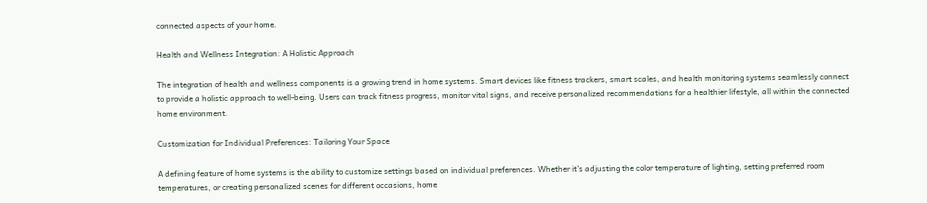connected aspects of your home.

Health and Wellness Integration: A Holistic Approach

The integration of health and wellness components is a growing trend in home systems. Smart devices like fitness trackers, smart scales, and health monitoring systems seamlessly connect to provide a holistic approach to well-being. Users can track fitness progress, monitor vital signs, and receive personalized recommendations for a healthier lifestyle, all within the connected home environment.

Customization for Individual Preferences: Tailoring Your Space

A defining feature of home systems is the ability to customize settings based on individual preferences. Whether it’s adjusting the color temperature of lighting, setting preferred room temperatures, or creating personalized scenes for different occasions, home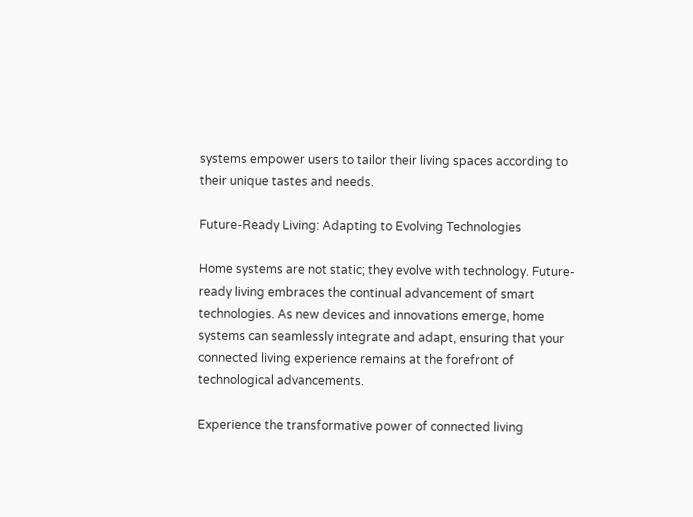systems empower users to tailor their living spaces according to their unique tastes and needs.

Future-Ready Living: Adapting to Evolving Technologies

Home systems are not static; they evolve with technology. Future-ready living embraces the continual advancement of smart technologies. As new devices and innovations emerge, home systems can seamlessly integrate and adapt, ensuring that your connected living experience remains at the forefront of technological advancements.

Experience the transformative power of connected living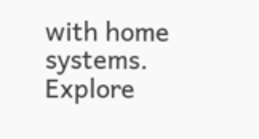with home systems. Explore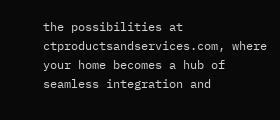the possibilities at ctproductsandservices.com, where your home becomes a hub of seamless integration and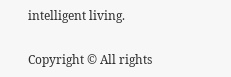intelligent living.

Copyright © All rights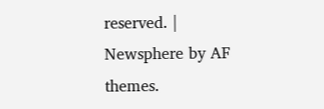reserved. | Newsphere by AF themes.